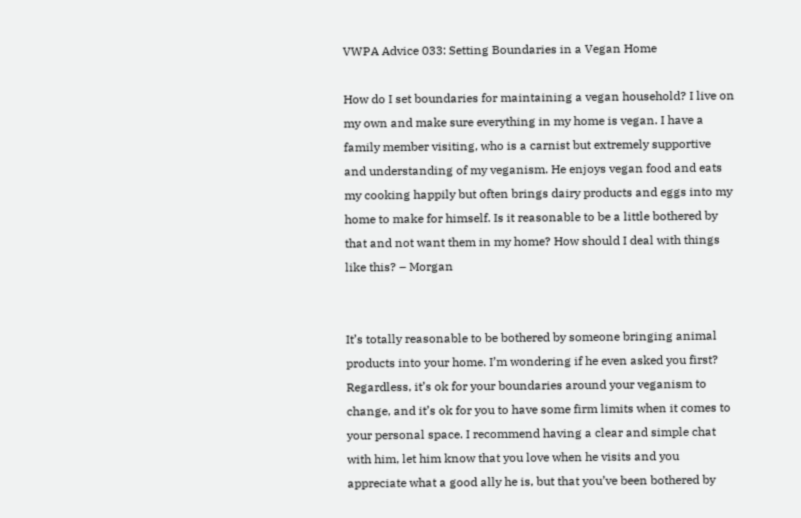VWPA Advice 033: Setting Boundaries in a Vegan Home

How do I set boundaries for maintaining a vegan household? I live on my own and make sure everything in my home is vegan. I have a family member visiting, who is a carnist but extremely supportive and understanding of my veganism. He enjoys vegan food and eats my cooking happily but often brings dairy products and eggs into my home to make for himself. Is it reasonable to be a little bothered by that and not want them in my home? How should I deal with things like this? – Morgan


It’s totally reasonable to be bothered by someone bringing animal products into your home. I’m wondering if he even asked you first? Regardless, it’s ok for your boundaries around your veganism to change, and it’s ok for you to have some firm limits when it comes to your personal space. I recommend having a clear and simple chat with him, let him know that you love when he visits and you appreciate what a good ally he is, but that you’ve been bothered by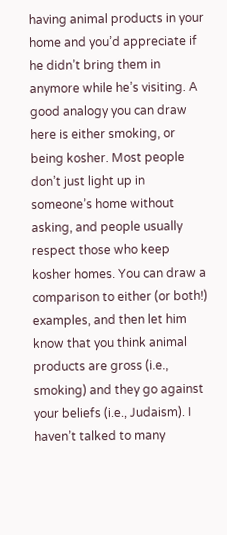having animal products in your home and you’d appreciate if he didn’t bring them in anymore while he’s visiting. A good analogy you can draw here is either smoking, or being kosher. Most people don’t just light up in someone’s home without asking, and people usually respect those who keep kosher homes. You can draw a comparison to either (or both!) examples, and then let him know that you think animal products are gross (i.e., smoking) and they go against your beliefs (i.e., Judaism). I haven’t talked to many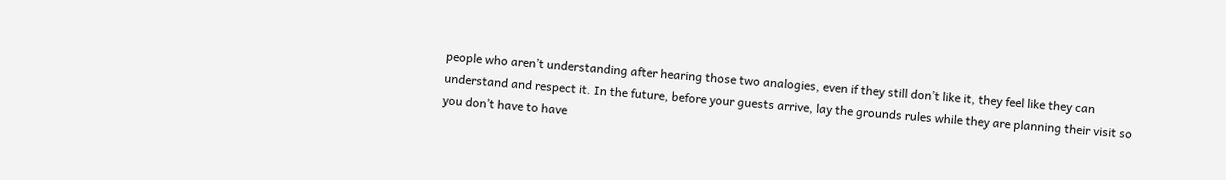people who aren’t understanding after hearing those two analogies, even if they still don’t like it, they feel like they can understand and respect it. In the future, before your guests arrive, lay the grounds rules while they are planning their visit so you don’t have to have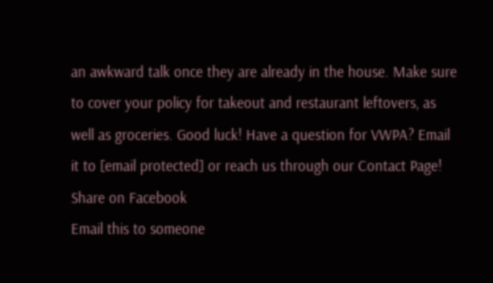an awkward talk once they are already in the house. Make sure to cover your policy for takeout and restaurant leftovers, as well as groceries. Good luck! Have a question for VWPA? Email it to [email protected] or reach us through our Contact Page!
Share on Facebook
Email this to someone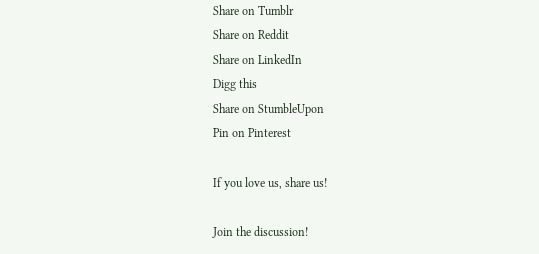Share on Tumblr
Share on Reddit
Share on LinkedIn
Digg this
Share on StumbleUpon
Pin on Pinterest

If you love us, share us!

Join the discussion!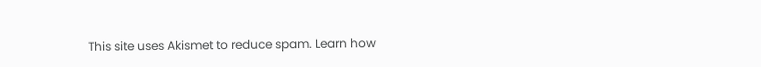This site uses Akismet to reduce spam. Learn how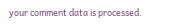your comment data is processed.